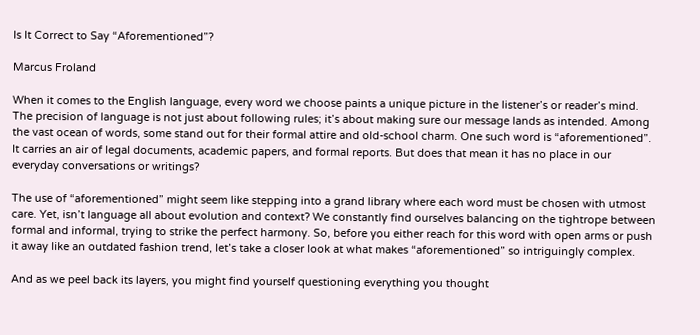Is It Correct to Say “Aforementioned”?

Marcus Froland

When it comes to the English language, every word we choose paints a unique picture in the listener’s or reader’s mind. The precision of language is not just about following rules; it’s about making sure our message lands as intended. Among the vast ocean of words, some stand out for their formal attire and old-school charm. One such word is “aforementioned”. It carries an air of legal documents, academic papers, and formal reports. But does that mean it has no place in our everyday conversations or writings?

The use of “aforementioned” might seem like stepping into a grand library where each word must be chosen with utmost care. Yet, isn’t language all about evolution and context? We constantly find ourselves balancing on the tightrope between formal and informal, trying to strike the perfect harmony. So, before you either reach for this word with open arms or push it away like an outdated fashion trend, let’s take a closer look at what makes “aforementioned” so intriguingly complex.

And as we peel back its layers, you might find yourself questioning everything you thought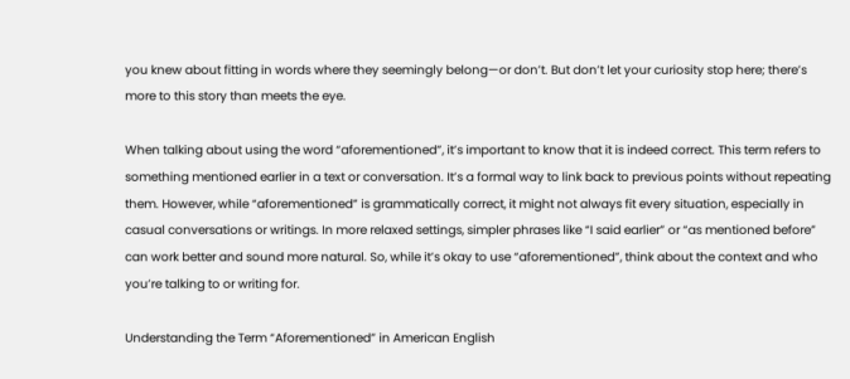you knew about fitting in words where they seemingly belong—or don’t. But don’t let your curiosity stop here; there’s more to this story than meets the eye.

When talking about using the word “aforementioned”, it’s important to know that it is indeed correct. This term refers to something mentioned earlier in a text or conversation. It’s a formal way to link back to previous points without repeating them. However, while “aforementioned” is grammatically correct, it might not always fit every situation, especially in casual conversations or writings. In more relaxed settings, simpler phrases like “I said earlier” or “as mentioned before” can work better and sound more natural. So, while it’s okay to use “aforementioned”, think about the context and who you’re talking to or writing for.

Understanding the Term “Aforementioned” in American English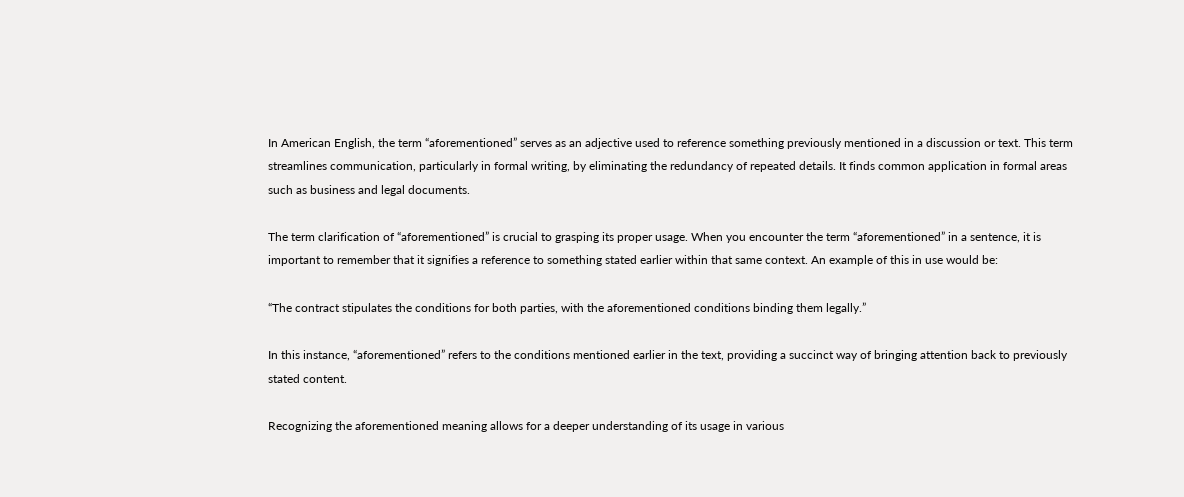In American English, the term “aforementioned” serves as an adjective used to reference something previously mentioned in a discussion or text. This term streamlines communication, particularly in formal writing, by eliminating the redundancy of repeated details. It finds common application in formal areas such as business and legal documents.

The term clarification of “aforementioned” is crucial to grasping its proper usage. When you encounter the term “aforementioned” in a sentence, it is important to remember that it signifies a reference to something stated earlier within that same context. An example of this in use would be:

“The contract stipulates the conditions for both parties, with the aforementioned conditions binding them legally.”

In this instance, “aforementioned” refers to the conditions mentioned earlier in the text, providing a succinct way of bringing attention back to previously stated content.

Recognizing the aforementioned meaning allows for a deeper understanding of its usage in various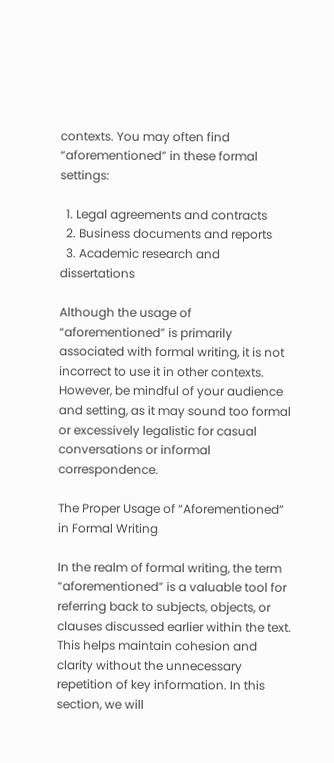contexts. You may often find “aforementioned” in these formal settings:

  1. Legal agreements and contracts
  2. Business documents and reports
  3. Academic research and dissertations

Although the usage of “aforementioned” is primarily associated with formal writing, it is not incorrect to use it in other contexts. However, be mindful of your audience and setting, as it may sound too formal or excessively legalistic for casual conversations or informal correspondence.

The Proper Usage of “Aforementioned” in Formal Writing

In the realm of formal writing, the term “aforementioned” is a valuable tool for referring back to subjects, objects, or clauses discussed earlier within the text. This helps maintain cohesion and clarity without the unnecessary repetition of key information. In this section, we will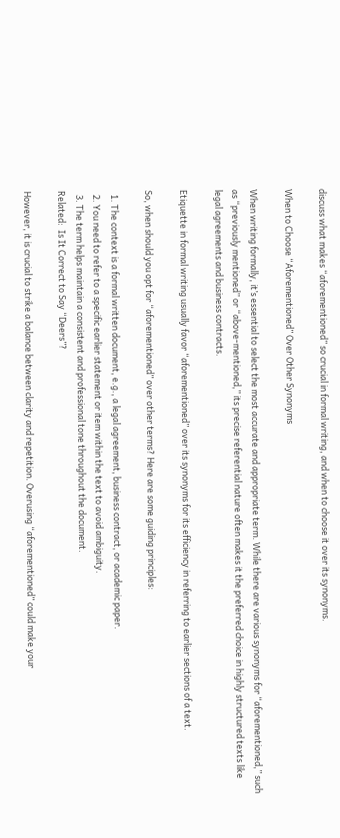discuss what makes “aforementioned” so crucial in formal writing, and when to choose it over its synonyms.

When to Choose “Aforementioned” Over Other Synonyms

When writing formally, it’s essential to select the most accurate and appropriate term. While there are various synonyms for “aforementioned,” such as “previously mentioned” or “above-mentioned,” its precise referential nature often makes it the preferred choice in highly structured texts like legal agreements and business contracts.

Etiquette in formal writing usually favor “aforementioned” over its synonyms for its efficiency in referring to earlier sections of a text.

So, when should you opt for “aforementioned” over other terms? Here are some guiding principles:

  1. The context is a formal written document, e.g., a legal agreement, business contract, or academic paper.
  2. You need to refer to a specific earlier statement or item within the text to avoid ambiguity.
  3. The term helps maintain a consistent and professional tone throughout the document.
Related:  Is It Correct to Say “Deers”?

However, it is crucial to strike a balance between clarity and repetition. Overusing “aforementioned” could make your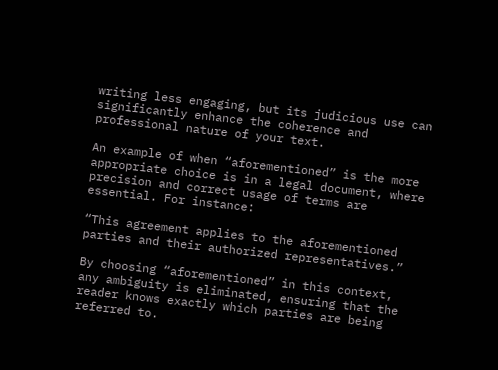writing less engaging, but its judicious use can significantly enhance the coherence and professional nature of your text.

An example of when “aforementioned” is the more appropriate choice is in a legal document, where precision and correct usage of terms are essential. For instance:

“This agreement applies to the aforementioned parties and their authorized representatives.”

By choosing “aforementioned” in this context, any ambiguity is eliminated, ensuring that the reader knows exactly which parties are being referred to.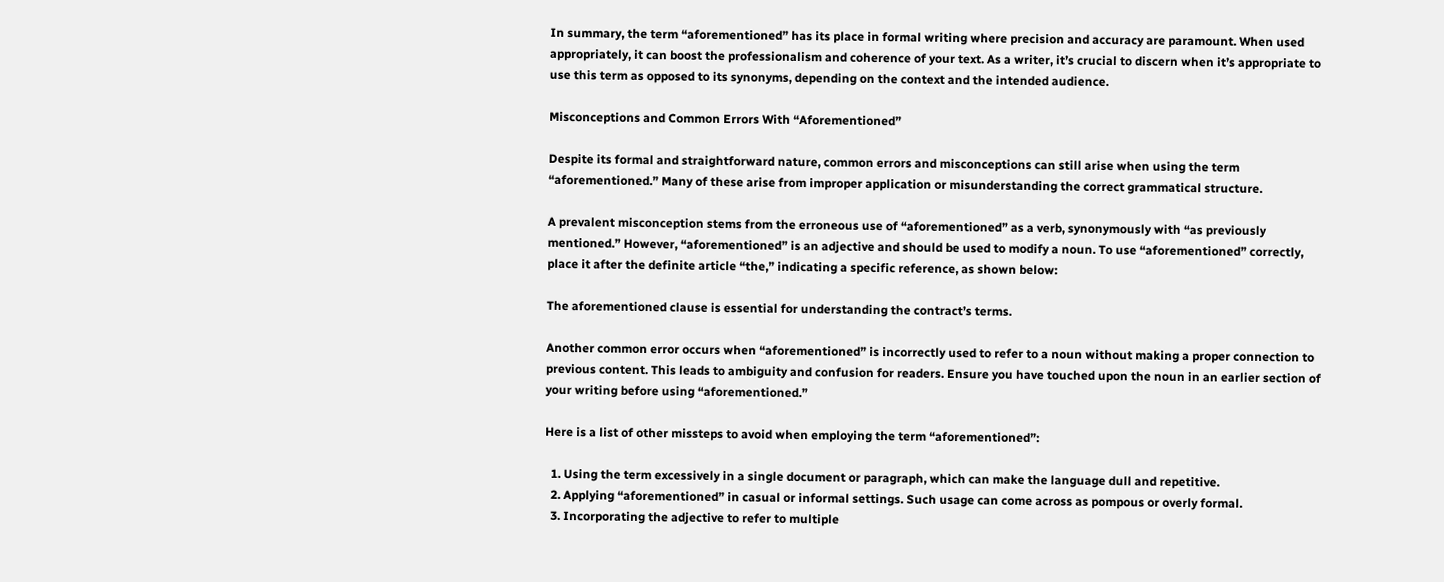In summary, the term “aforementioned” has its place in formal writing where precision and accuracy are paramount. When used appropriately, it can boost the professionalism and coherence of your text. As a writer, it’s crucial to discern when it’s appropriate to use this term as opposed to its synonyms, depending on the context and the intended audience.

Misconceptions and Common Errors With “Aforementioned”

Despite its formal and straightforward nature, common errors and misconceptions can still arise when using the term “aforementioned.” Many of these arise from improper application or misunderstanding the correct grammatical structure.

A prevalent misconception stems from the erroneous use of “aforementioned” as a verb, synonymously with “as previously mentioned.” However, “aforementioned” is an adjective and should be used to modify a noun. To use “aforementioned” correctly, place it after the definite article “the,” indicating a specific reference, as shown below:

The aforementioned clause is essential for understanding the contract’s terms.

Another common error occurs when “aforementioned” is incorrectly used to refer to a noun without making a proper connection to previous content. This leads to ambiguity and confusion for readers. Ensure you have touched upon the noun in an earlier section of your writing before using “aforementioned.”

Here is a list of other missteps to avoid when employing the term “aforementioned”:

  1. Using the term excessively in a single document or paragraph, which can make the language dull and repetitive.
  2. Applying “aforementioned” in casual or informal settings. Such usage can come across as pompous or overly formal.
  3. Incorporating the adjective to refer to multiple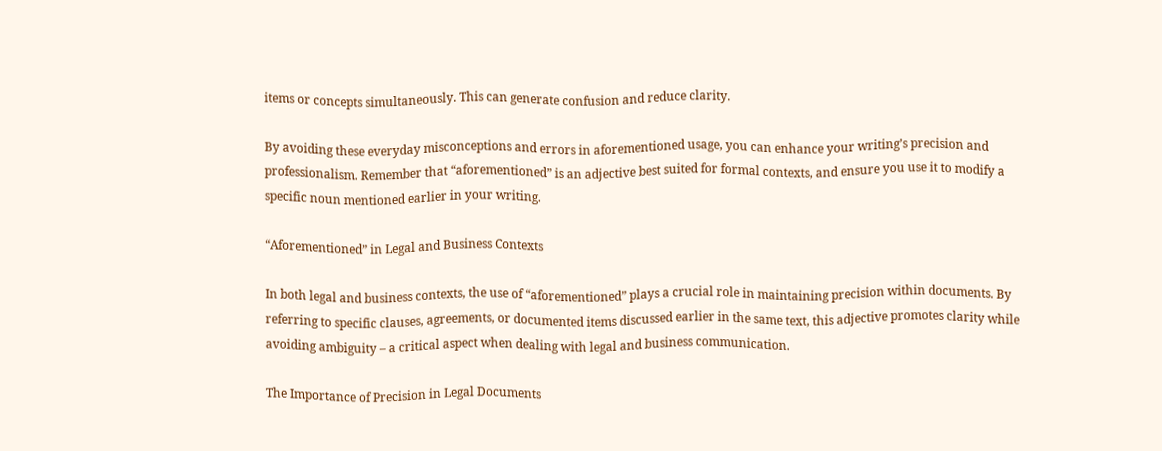items or concepts simultaneously. This can generate confusion and reduce clarity.

By avoiding these everyday misconceptions and errors in aforementioned usage, you can enhance your writing’s precision and professionalism. Remember that “aforementioned” is an adjective best suited for formal contexts, and ensure you use it to modify a specific noun mentioned earlier in your writing.

“Aforementioned” in Legal and Business Contexts

In both legal and business contexts, the use of “aforementioned” plays a crucial role in maintaining precision within documents. By referring to specific clauses, agreements, or documented items discussed earlier in the same text, this adjective promotes clarity while avoiding ambiguity – a critical aspect when dealing with legal and business communication.

The Importance of Precision in Legal Documents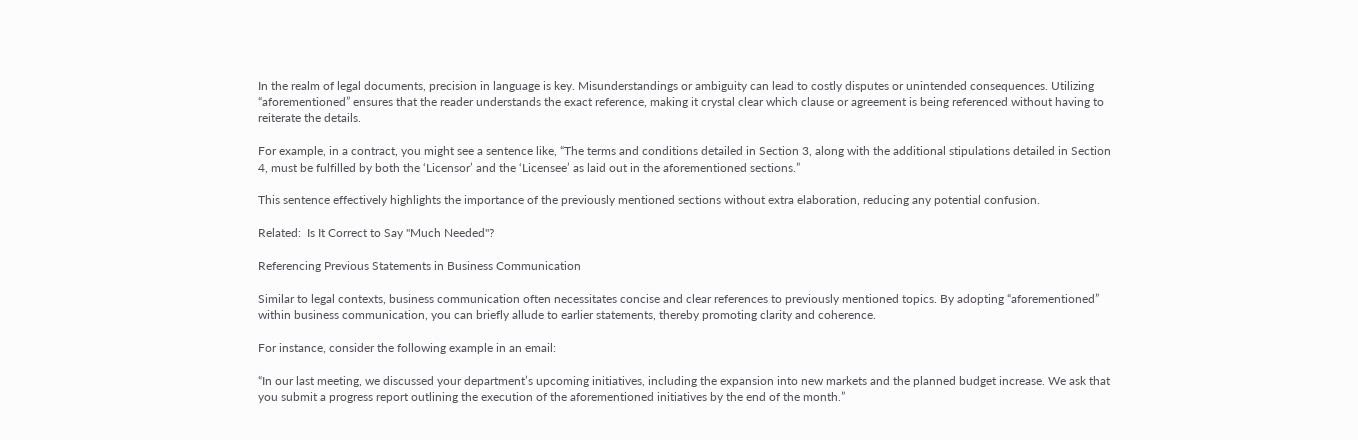In the realm of legal documents, precision in language is key. Misunderstandings or ambiguity can lead to costly disputes or unintended consequences. Utilizing “aforementioned” ensures that the reader understands the exact reference, making it crystal clear which clause or agreement is being referenced without having to reiterate the details.

For example, in a contract, you might see a sentence like, “The terms and conditions detailed in Section 3, along with the additional stipulations detailed in Section 4, must be fulfilled by both the ‘Licensor’ and the ‘Licensee’ as laid out in the aforementioned sections.”

This sentence effectively highlights the importance of the previously mentioned sections without extra elaboration, reducing any potential confusion.

Related:  Is It Correct to Say "Much Needed"?

Referencing Previous Statements in Business Communication

Similar to legal contexts, business communication often necessitates concise and clear references to previously mentioned topics. By adopting “aforementioned” within business communication, you can briefly allude to earlier statements, thereby promoting clarity and coherence.

For instance, consider the following example in an email:

“In our last meeting, we discussed your department’s upcoming initiatives, including the expansion into new markets and the planned budget increase. We ask that you submit a progress report outlining the execution of the aforementioned initiatives by the end of the month.”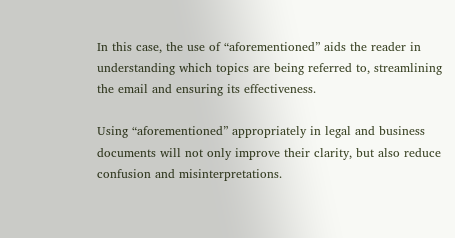In this case, the use of “aforementioned” aids the reader in understanding which topics are being referred to, streamlining the email and ensuring its effectiveness.

Using “aforementioned” appropriately in legal and business documents will not only improve their clarity, but also reduce confusion and misinterpretations.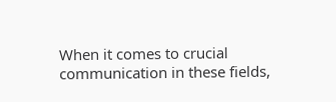When it comes to crucial communication in these fields,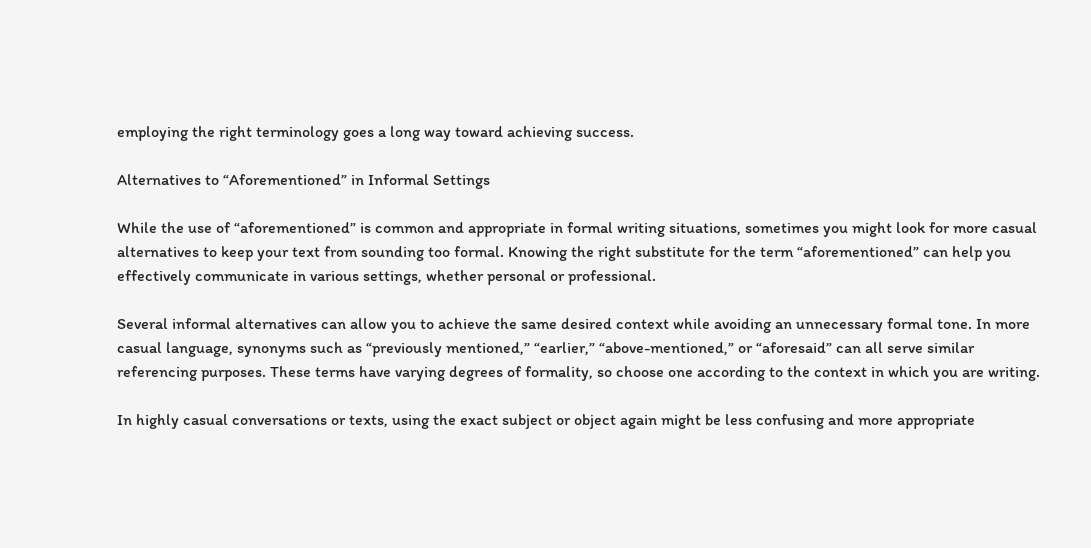employing the right terminology goes a long way toward achieving success.

Alternatives to “Aforementioned” in Informal Settings

While the use of “aforementioned” is common and appropriate in formal writing situations, sometimes you might look for more casual alternatives to keep your text from sounding too formal. Knowing the right substitute for the term “aforementioned” can help you effectively communicate in various settings, whether personal or professional.

Several informal alternatives can allow you to achieve the same desired context while avoiding an unnecessary formal tone. In more casual language, synonyms such as “previously mentioned,” “earlier,” “above-mentioned,” or “aforesaid” can all serve similar referencing purposes. These terms have varying degrees of formality, so choose one according to the context in which you are writing.

In highly casual conversations or texts, using the exact subject or object again might be less confusing and more appropriate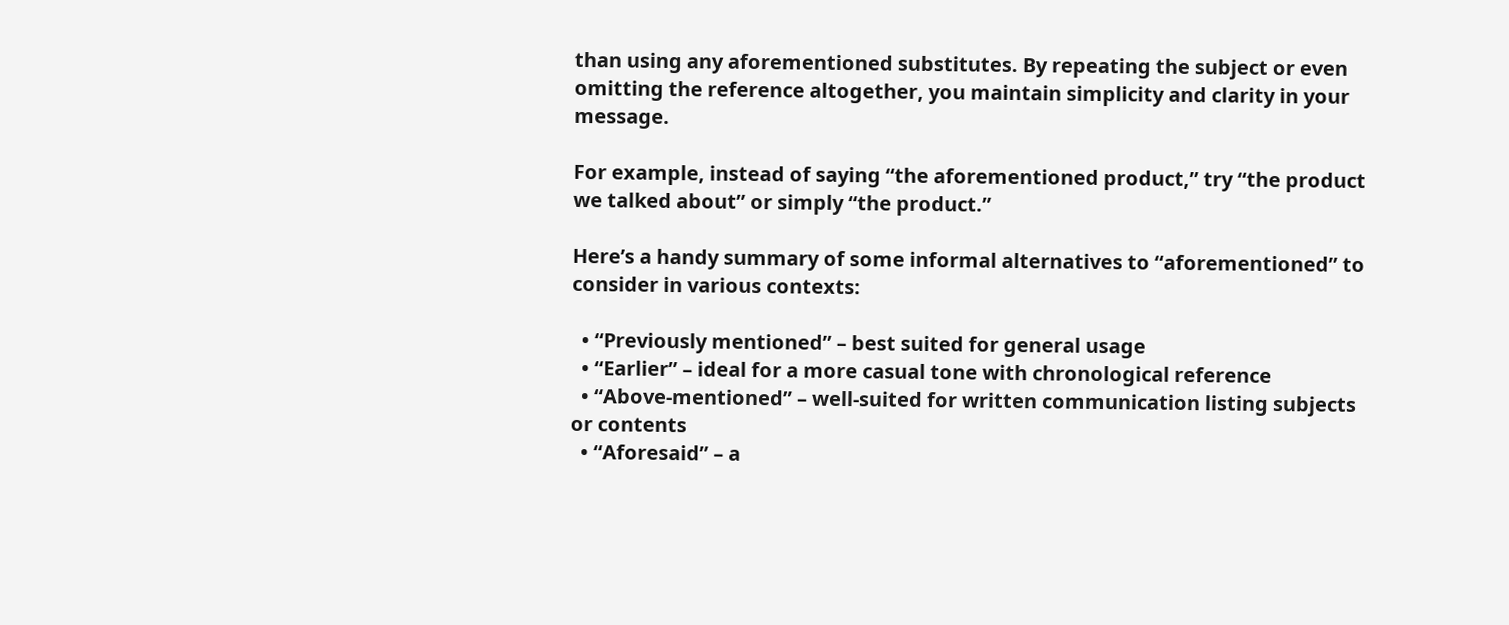than using any aforementioned substitutes. By repeating the subject or even omitting the reference altogether, you maintain simplicity and clarity in your message.

For example, instead of saying “the aforementioned product,” try “the product we talked about” or simply “the product.”

Here’s a handy summary of some informal alternatives to “aforementioned” to consider in various contexts:

  • “Previously mentioned” – best suited for general usage
  • “Earlier” – ideal for a more casual tone with chronological reference
  • “Above-mentioned” – well-suited for written communication listing subjects or contents
  • “Aforesaid” – a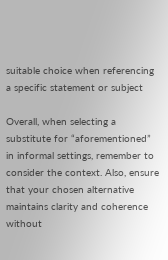suitable choice when referencing a specific statement or subject

Overall, when selecting a substitute for “aforementioned” in informal settings, remember to consider the context. Also, ensure that your chosen alternative maintains clarity and coherence without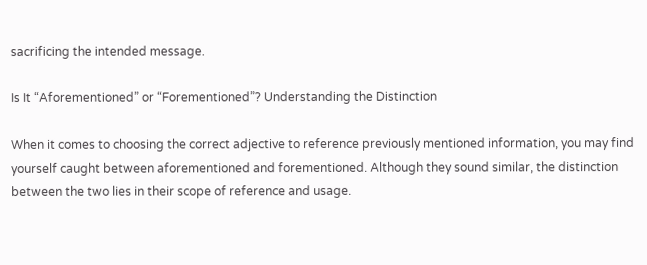sacrificing the intended message.

Is It “Aforementioned” or “Forementioned”? Understanding the Distinction

When it comes to choosing the correct adjective to reference previously mentioned information, you may find yourself caught between aforementioned and forementioned. Although they sound similar, the distinction between the two lies in their scope of reference and usage.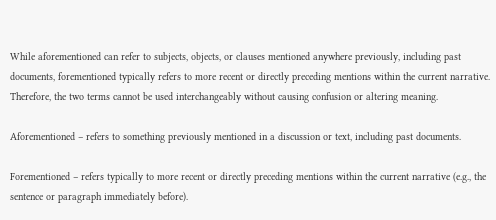While aforementioned can refer to subjects, objects, or clauses mentioned anywhere previously, including past documents, forementioned typically refers to more recent or directly preceding mentions within the current narrative. Therefore, the two terms cannot be used interchangeably without causing confusion or altering meaning.

Aforementioned – refers to something previously mentioned in a discussion or text, including past documents.

Forementioned – refers typically to more recent or directly preceding mentions within the current narrative (e.g., the sentence or paragraph immediately before).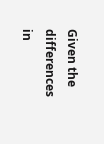Given the differences in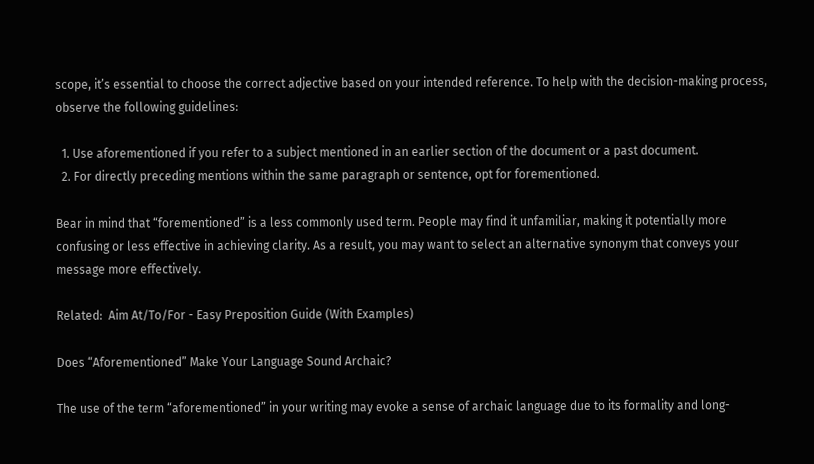scope, it’s essential to choose the correct adjective based on your intended reference. To help with the decision-making process, observe the following guidelines:

  1. Use aforementioned if you refer to a subject mentioned in an earlier section of the document or a past document.
  2. For directly preceding mentions within the same paragraph or sentence, opt for forementioned.

Bear in mind that “forementioned” is a less commonly used term. People may find it unfamiliar, making it potentially more confusing or less effective in achieving clarity. As a result, you may want to select an alternative synonym that conveys your message more effectively.

Related:  Aim At/To/For - Easy Preposition Guide (With Examples)

Does “Aforementioned” Make Your Language Sound Archaic?

The use of the term “aforementioned” in your writing may evoke a sense of archaic language due to its formality and long-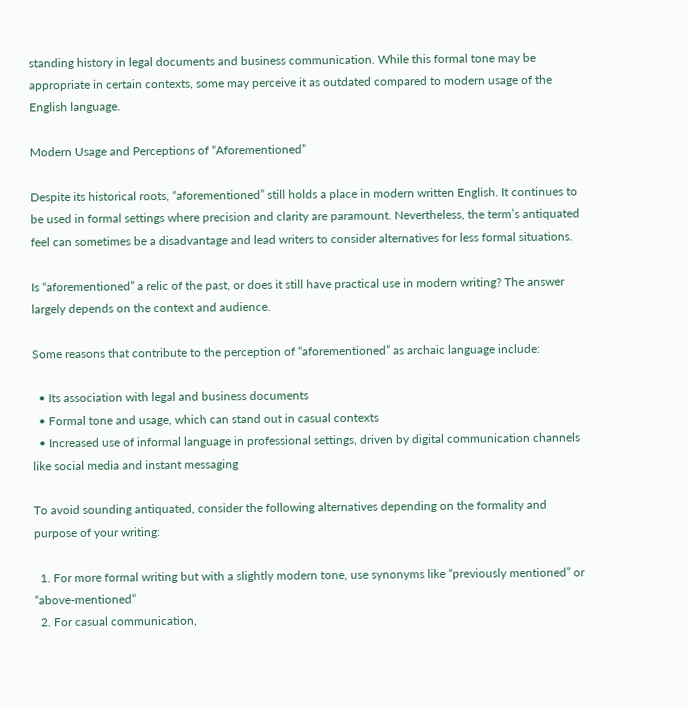standing history in legal documents and business communication. While this formal tone may be appropriate in certain contexts, some may perceive it as outdated compared to modern usage of the English language.

Modern Usage and Perceptions of “Aforementioned”

Despite its historical roots, “aforementioned” still holds a place in modern written English. It continues to be used in formal settings where precision and clarity are paramount. Nevertheless, the term’s antiquated feel can sometimes be a disadvantage and lead writers to consider alternatives for less formal situations.

Is “aforementioned” a relic of the past, or does it still have practical use in modern writing? The answer largely depends on the context and audience.

Some reasons that contribute to the perception of “aforementioned” as archaic language include:

  • Its association with legal and business documents
  • Formal tone and usage, which can stand out in casual contexts
  • Increased use of informal language in professional settings, driven by digital communication channels like social media and instant messaging

To avoid sounding antiquated, consider the following alternatives depending on the formality and purpose of your writing:

  1. For more formal writing but with a slightly modern tone, use synonyms like “previously mentioned” or “above-mentioned”
  2. For casual communication,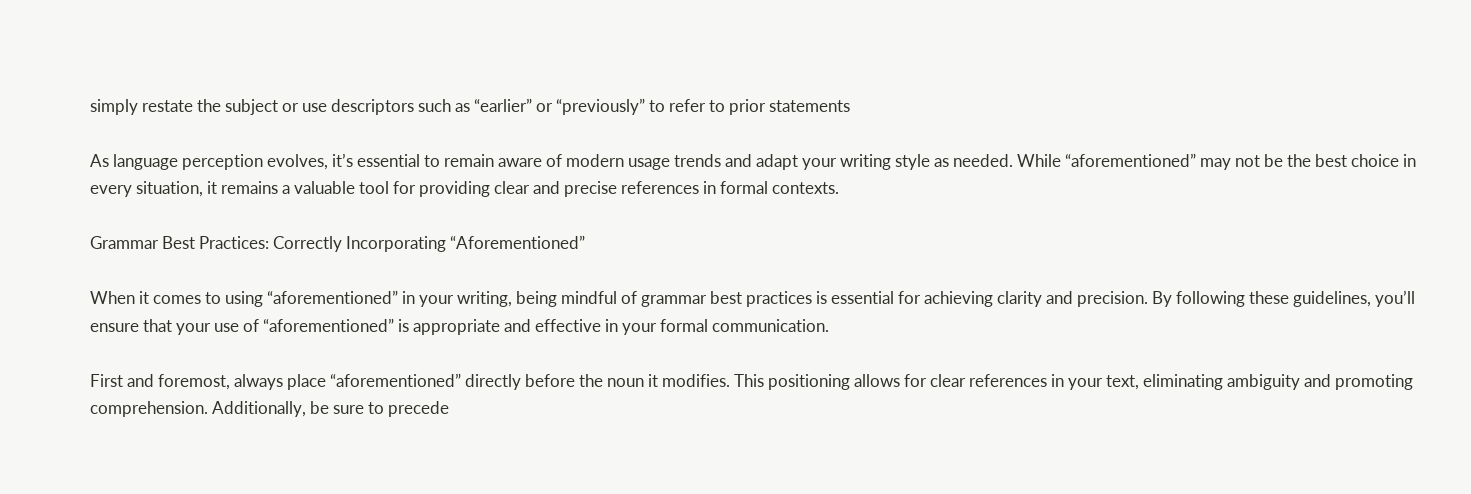simply restate the subject or use descriptors such as “earlier” or “previously” to refer to prior statements

As language perception evolves, it’s essential to remain aware of modern usage trends and adapt your writing style as needed. While “aforementioned” may not be the best choice in every situation, it remains a valuable tool for providing clear and precise references in formal contexts.

Grammar Best Practices: Correctly Incorporating “Aforementioned”

When it comes to using “aforementioned” in your writing, being mindful of grammar best practices is essential for achieving clarity and precision. By following these guidelines, you’ll ensure that your use of “aforementioned” is appropriate and effective in your formal communication.

First and foremost, always place “aforementioned” directly before the noun it modifies. This positioning allows for clear references in your text, eliminating ambiguity and promoting comprehension. Additionally, be sure to precede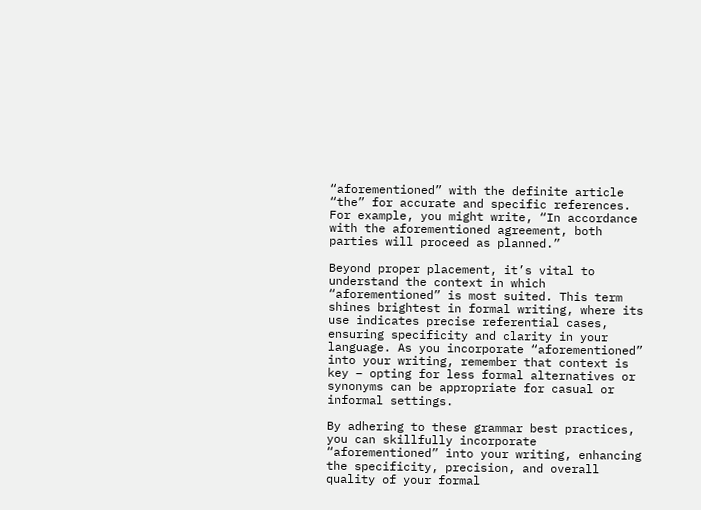“aforementioned” with the definite article “the” for accurate and specific references. For example, you might write, “In accordance with the aforementioned agreement, both parties will proceed as planned.”

Beyond proper placement, it’s vital to understand the context in which “aforementioned” is most suited. This term shines brightest in formal writing, where its use indicates precise referential cases, ensuring specificity and clarity in your language. As you incorporate “aforementioned” into your writing, remember that context is key – opting for less formal alternatives or synonyms can be appropriate for casual or informal settings.

By adhering to these grammar best practices, you can skillfully incorporate “aforementioned” into your writing, enhancing the specificity, precision, and overall quality of your formal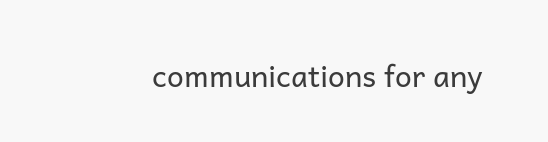communications for any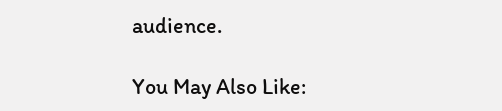audience.

You May Also Like: